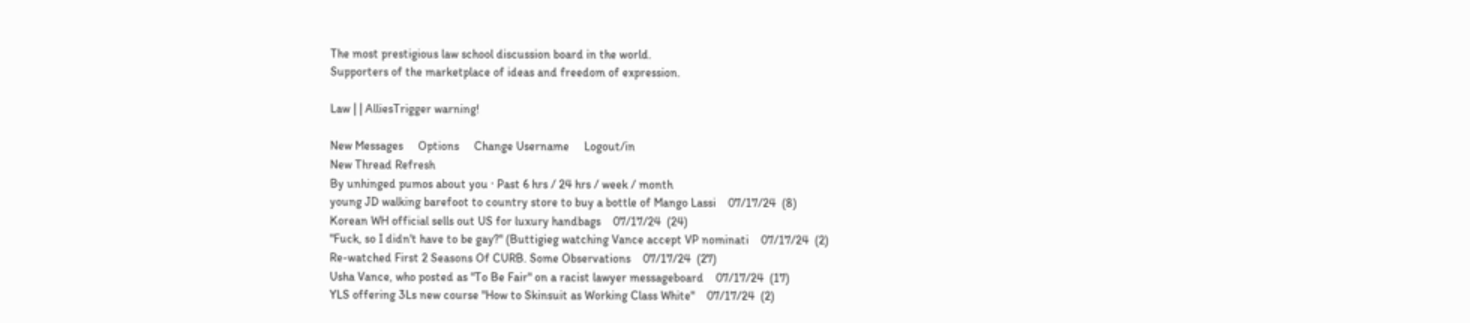The most prestigious law school discussion board in the world.
Supporters of the marketplace of ideas and freedom of expression.

Law | | AlliesTrigger warning!

New Messages     Options     Change Username     Logout/in
New Thread Refresh
By unhinged pumos about you · Past 6 hrs / 24 hrs / week / month
young JD walking barefoot to country store to buy a bottle of Mango Lassi    07/17/24  (8)
Korean WH official sells out US for luxury handbags    07/17/24  (24)
"Fuck, so I didn't have to be gay?" (Buttigieg watching Vance accept VP nominati    07/17/24  (2)
Re-watched First 2 Seasons Of CURB. Some Observations    07/17/24  (27)
Usha Vance, who posted as "To Be Fair" on a racist lawyer messageboard    07/17/24  (17)
YLS offering 3Ls new course "How to Skinsuit as Working Class White"    07/17/24  (2)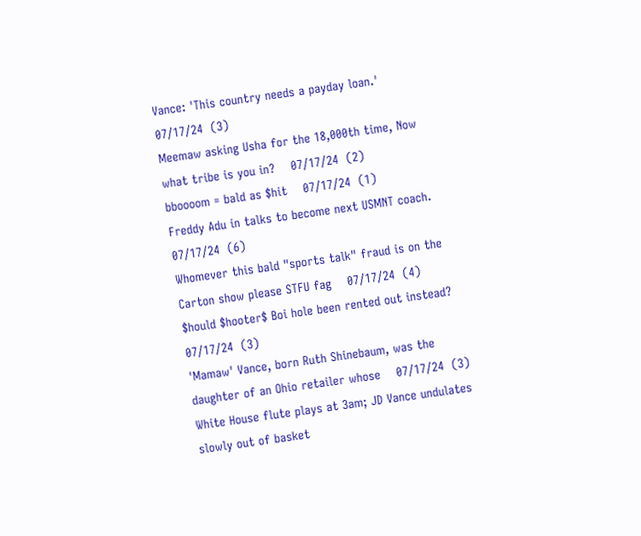Vance: 'This country needs a payday loan.'    07/17/24  (3)
Meemaw asking Usha for the 18,000th time, Now what tribe is you in?    07/17/24  (2)
bboooom = bald as $hit    07/17/24  (1)
Freddy Adu in talks to become next USMNT coach.    07/17/24  (6)
Whomever this bald "sports talk" fraud is on the Carton show please STFU fag    07/17/24  (4)
$hould $hooter$ Boi hole been rented out instead?    07/17/24  (3)
'Mamaw' Vance, born Ruth Shinebaum, was the daughter of an Ohio retailer whose    07/17/24  (3)
White House flute plays at 3am; JD Vance undulates slowly out of basket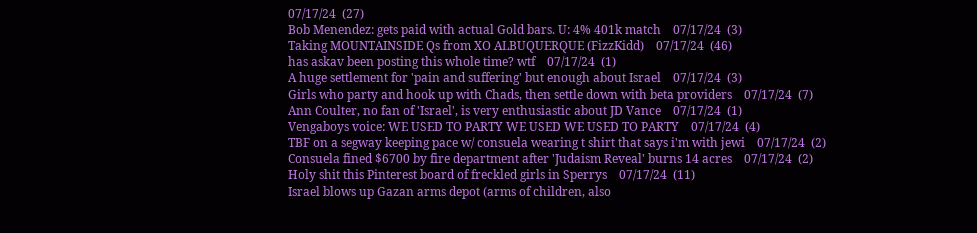07/17/24  (27)
Bob Menendez: gets paid with actual Gold bars. U: 4% 401k match    07/17/24  (3)
Taking MOUNTAINSIDE Qs from XO ALBUQUERQUE (FizzKidd)    07/17/24  (46)
has askav been posting this whole time? wtf    07/17/24  (1)
A huge settlement for 'pain and suffering' but enough about Israel    07/17/24  (3)
Girls who party and hook up with Chads, then settle down with beta providers    07/17/24  (7)
Ann Coulter, no fan of 'Israel', is very enthusiastic about JD Vance    07/17/24  (1)
Vengaboys voice: WE USED TO PARTY WE USED WE USED TO PARTY    07/17/24  (4)
TBF on a segway keeping pace w/ consuela wearing t shirt that says i'm with jewi    07/17/24  (2)
Consuela fined $6700 by fire department after 'Judaism Reveal' burns 14 acres    07/17/24  (2)
Holy shit this Pinterest board of freckled girls in Sperrys    07/17/24  (11)
Israel blows up Gazan arms depot (arms of children, also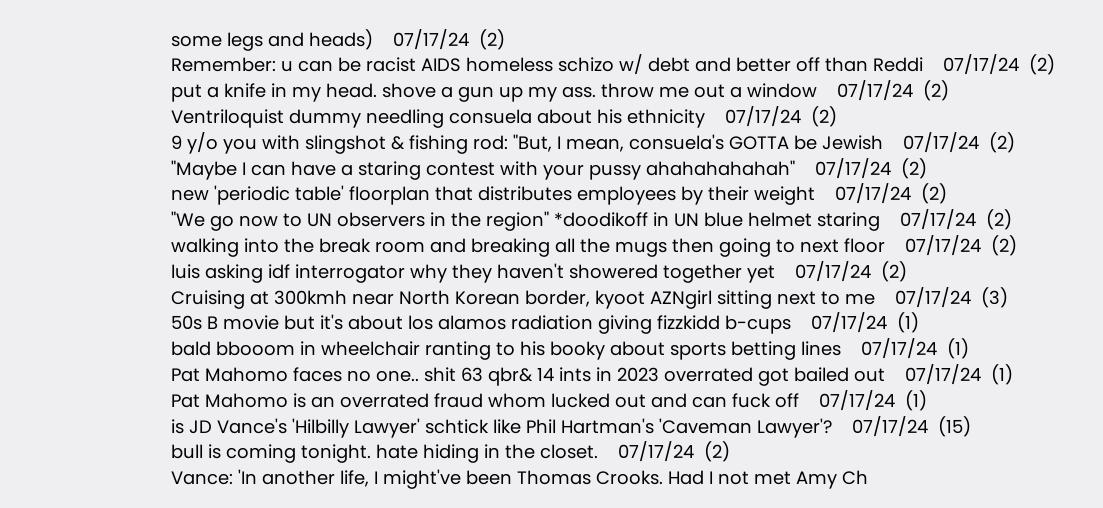some legs and heads)    07/17/24  (2)
Remember: u can be racist AIDS homeless schizo w/ debt and better off than Reddi    07/17/24  (2)
put a knife in my head. shove a gun up my ass. throw me out a window    07/17/24  (2)
Ventriloquist dummy needling consuela about his ethnicity    07/17/24  (2)
9 y/o you with slingshot & fishing rod: "But, I mean, consuela's GOTTA be Jewish    07/17/24  (2)
"Maybe I can have a staring contest with your pussy ahahahahahah"    07/17/24  (2)
new 'periodic table' floorplan that distributes employees by their weight    07/17/24  (2)
"We go now to UN observers in the region" *doodikoff in UN blue helmet staring    07/17/24  (2)
walking into the break room and breaking all the mugs then going to next floor    07/17/24  (2)
luis asking idf interrogator why they haven't showered together yet    07/17/24  (2)
Cruising at 300kmh near North Korean border, kyoot AZNgirl sitting next to me    07/17/24  (3)
50s B movie but it's about los alamos radiation giving fizzkidd b-cups    07/17/24  (1)
bald bbooom in wheelchair ranting to his booky about sports betting lines    07/17/24  (1)
Pat Mahomo faces no one.. shit 63 qbr& 14 ints in 2023 overrated got bailed out    07/17/24  (1)
Pat Mahomo is an overrated fraud whom lucked out and can fuck off    07/17/24  (1)
is JD Vance's 'Hilbilly Lawyer' schtick like Phil Hartman's 'Caveman Lawyer'?    07/17/24  (15)
bull is coming tonight. hate hiding in the closet.    07/17/24  (2)
Vance: 'In another life, I might've been Thomas Crooks. Had I not met Amy Ch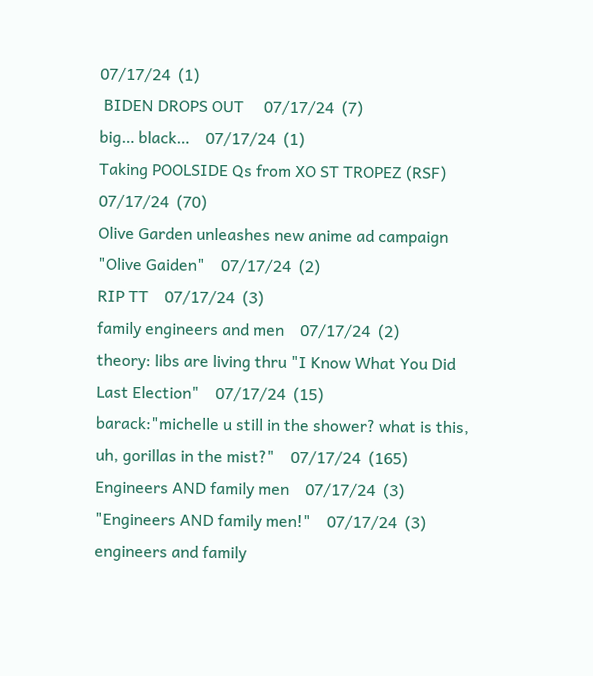07/17/24  (1)
 BIDEN DROPS OUT     07/17/24  (7)
big… black…    07/17/24  (1)
Taking POOLSIDE Qs from XO ST TROPEZ (RSF)    07/17/24  (70)
Olive Garden unleashes new anime ad campaign "Olive Gaiden"    07/17/24  (2)
RIP TT    07/17/24  (3)
family engineers and men    07/17/24  (2)
theory: libs are living thru "I Know What You Did Last Election"    07/17/24  (15)
barack:"michelle u still in the shower? what is this, uh, gorillas in the mist?"    07/17/24  (165)
Engineers AND family men    07/17/24  (3)
"Engineers AND family men!"    07/17/24  (3)
engineers and family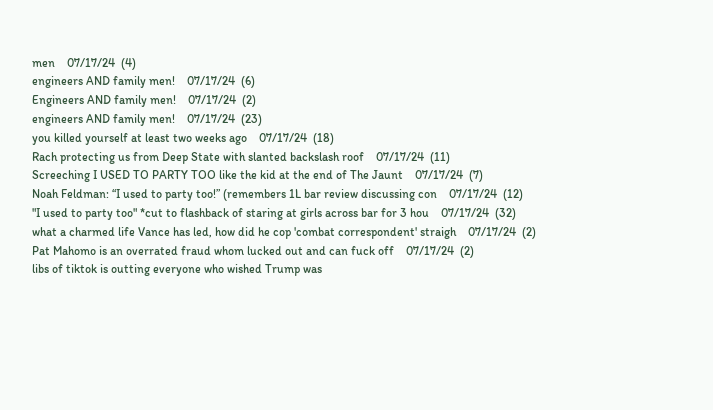men    07/17/24  (4)
engineers AND family men!    07/17/24  (6)
Engineers AND family men!    07/17/24  (2)
engineers AND family men!    07/17/24  (23)
you killed yourself at least two weeks ago    07/17/24  (18)
Rach protecting us from Deep State with slanted backslash roof    07/17/24  (11)
Screeching I USED TO PARTY TOO like the kid at the end of The Jaunt    07/17/24  (7)
Noah Feldman: “I used to party too!” (remembers 1L bar review discussing con    07/17/24  (12)
"I used to party too" *cut to flashback of staring at girls across bar for 3 hou    07/17/24  (32)
what a charmed life Vance has led, how did he cop 'combat correspondent' straigh    07/17/24  (2)
Pat Mahomo is an overrated fraud whom lucked out and can fuck off    07/17/24  (2)
libs of tiktok is outting everyone who wished Trump was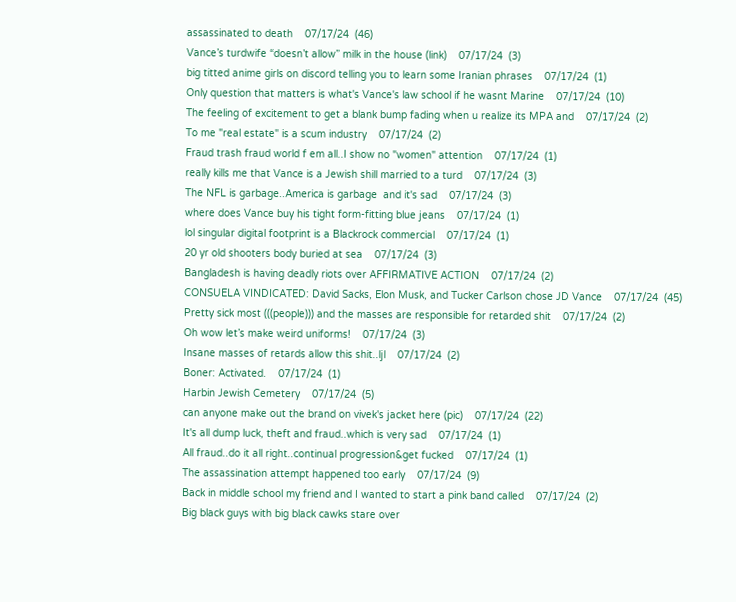assassinated to death    07/17/24  (46)
Vance’s turdwife “doesn’t allow” milk in the house (link)    07/17/24  (3)
big titted anime girls on discord telling you to learn some Iranian phrases    07/17/24  (1)
Only question that matters is what's Vance's law school if he wasnt Marine    07/17/24  (10)
The feeling of excitement to get a blank bump fading when u realize its MPA and    07/17/24  (2)
To me "real estate" is a scum industry    07/17/24  (2)
Fraud trash fraud world f em all..I show no "women" attention    07/17/24  (1)
really kills me that Vance is a Jewish shill married to a turd    07/17/24  (3)
The NFL is garbage..America is garbage  and it's sad    07/17/24  (3)
where does Vance buy his tight form-fitting blue jeans    07/17/24  (1)
lol singular digital footprint is a Blackrock commercial    07/17/24  (1)
20 yr old shooters body buried at sea    07/17/24  (3)
Bangladesh is having deadly riots over AFFIRMATIVE ACTION    07/17/24  (2)
CONSUELA VINDICATED: David Sacks, Elon Musk, and Tucker Carlson chose JD Vance    07/17/24  (45)
Pretty sick most (((people))) and the masses are responsible for retarded shit    07/17/24  (2)
Oh wow let’s make weird uniforms!    07/17/24  (3)
Insane masses of retards allow this shit..ljl    07/17/24  (2)
Boner: Activated.    07/17/24  (1)
Harbin Jewish Cemetery    07/17/24  (5)
can anyone make out the brand on vivek's jacket here (pic)    07/17/24  (22)
It's all dump luck, theft and fraud..which is very sad    07/17/24  (1)
All fraud..do it all right..continual progression&get fucked    07/17/24  (1)
The assassination attempt happened too early    07/17/24  (9)
Back in middle school my friend and I wanted to start a pink band called    07/17/24  (2)
Big black guys with big black cawks stare over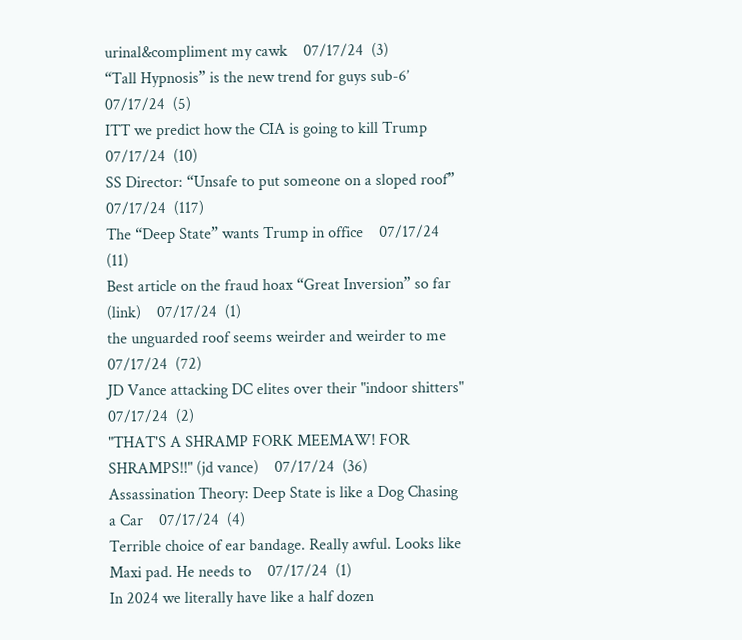urinal&compliment my cawk    07/17/24  (3)
“Tall Hypnosis” is the new trend for guys sub-6’    07/17/24  (5)
ITT we predict how the CIA is going to kill Trump    07/17/24  (10)
SS Director: “Unsafe to put someone on a sloped roof”    07/17/24  (117)
The “Deep State” wants Trump in office    07/17/24  (11)
Best article on the fraud hoax “Great Inversion” so far (link)    07/17/24  (1)
the unguarded roof seems weirder and weirder to me    07/17/24  (72)
JD Vance attacking DC elites over their "indoor shitters"    07/17/24  (2)
"THAT'S A SHRAMP FORK MEEMAW! FOR SHRAMPS!!" (jd vance)    07/17/24  (36)
Assassination Theory: Deep State is like a Dog Chasing a Car    07/17/24  (4)
Terrible choice of ear bandage. Really awful. Looks like Maxi pad. He needs to    07/17/24  (1)
In 2024 we literally have like a half dozen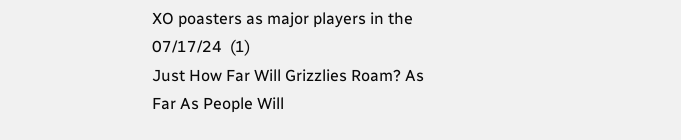XO poasters as major players in the    07/17/24  (1)
Just How Far Will Grizzlies Roam? As Far As People Will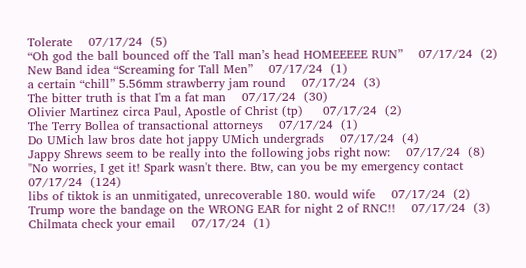Tolerate    07/17/24  (5)
“Oh god the ball bounced off the Tall man’s head HOMEEEEE RUN”    07/17/24  (2)
New Band idea “Screaming for Tall Men”    07/17/24  (1)
a certain “chill” 5.56mm strawberry jam round    07/17/24  (3)
The bitter truth is that I'm a fat man    07/17/24  (30)
Olivier Martinez circa Paul, Apostle of Christ (tp)     07/17/24  (2)
The Terry Bollea of transactional attorneys    07/17/24  (1)
Do UMich law bros date hot jappy UMich undergrads    07/17/24  (4)
Jappy Shrews seem to be really into the following jobs right now:    07/17/24  (8)
"No worries, I get it! Spark wasn't there. Btw, can you be my emergency contact    07/17/24  (124)
libs of tiktok is an unmitigated, unrecoverable 180. would wife    07/17/24  (2)
Trump wore the bandage on the WRONG EAR for night 2 of RNC!!    07/17/24  (3)
Chilmata check your email    07/17/24  (1)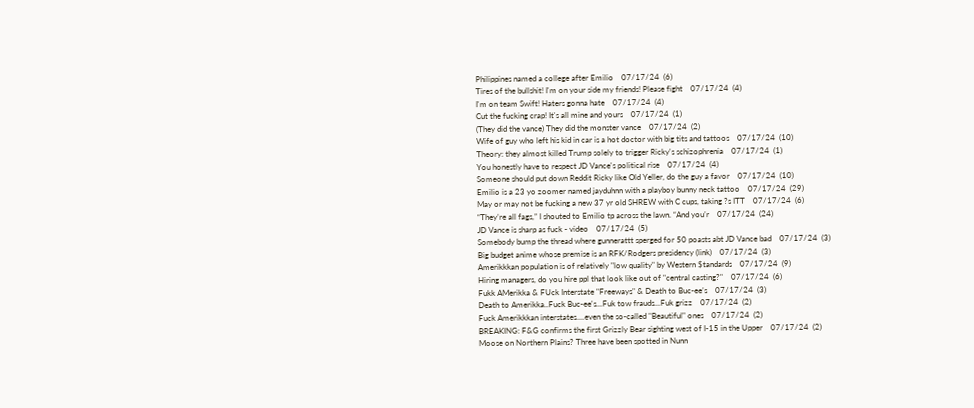Philippines named a college after Emilio    07/17/24  (6)
Tires of the bullshit! I'm on your side my friends! Please fight    07/17/24  (4)
I'm on team Swift! Haters gonna hate    07/17/24  (4)
Cut the fucking crap! It's all mine and yours    07/17/24  (1)
(They did the vance) They did the monster vance    07/17/24  (2)
Wife of guy who left his kid in car is a hot doctor with big tits and tattoos    07/17/24  (10)
Theory: they almost killed Trump solely to trigger Ricky's schizophrenia    07/17/24  (1)
You honestly have to respect JD Vance's political rise    07/17/24  (4)
Someone should put down Reddit Ricky like Old Yeller, do the guy a favor    07/17/24  (10)
Emilio is a 23 yo zoomer named jayduhnn with a playboy bunny neck tattoo    07/17/24  (29)
May or may not be fucking a new 37 yr old SHREW with C cups, taking ?s ITT    07/17/24  (6)
“They’re all fags,” I shouted to Emilio tp across the lawn. “And you’r    07/17/24  (24)
JD Vance is sharp as fuck - video    07/17/24  (5)
Somebody bump the thread where gunnerattt sperged for 50 poasts abt JD Vance bad    07/17/24  (3)
Big budget anime whose premise is an RFK/Rodgers presidency (link)    07/17/24  (3)
Amerikkkan population is of relatively "low quality" by Western $tandards    07/17/24  (9)
Hiring managers, do you hire ppl that look like out of "central casting?"    07/17/24  (6)
Fukk AMerikka & FUck Interstate "Freeways" & Death to Buc-ee’s    07/17/24  (3)
Death to Amerikka..Fuck Buc-ee's...Fuk tow frauds...Fuk grizz    07/17/24  (2)
Fuck Amerikkkan interstates....even the so-called "Beautiful" ones    07/17/24  (2)
BREAKING: F&G confirms the first Grizzly Bear sighting west of I-15 in the Upper    07/17/24  (2)
Moose on Northern Plains? Three have been spotted in Nunn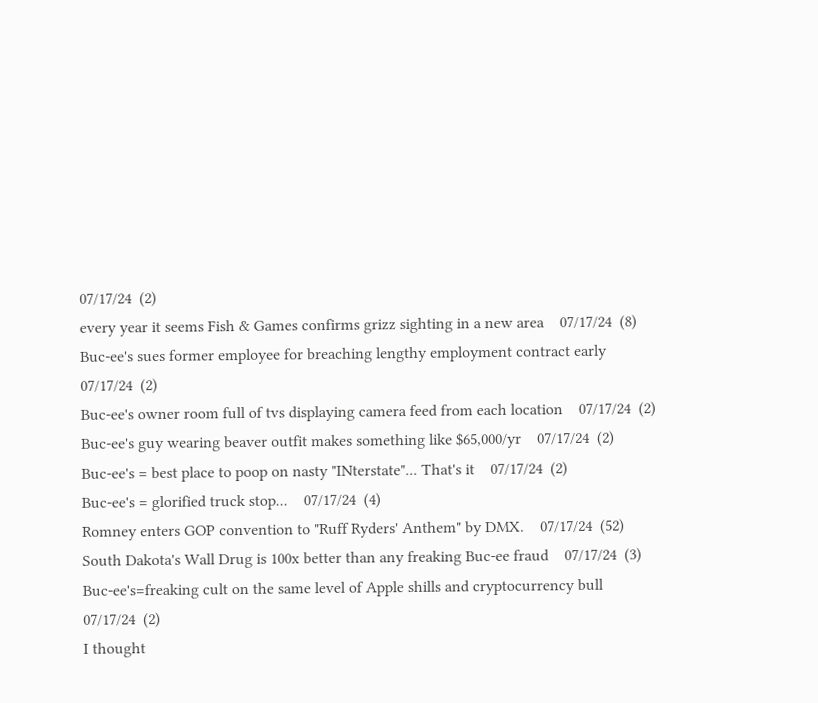07/17/24  (2)
every year it seems Fish & Games confirms grizz sighting in a new area    07/17/24  (8)
Buc-ee's sues former employee for breaching lengthy employment contract early    07/17/24  (2)
Buc-ee's owner room full of tvs displaying camera feed from each location    07/17/24  (2)
Buc-ee's guy wearing beaver outfit makes something like $65,000/yr    07/17/24  (2)
Buc-ee's = best place to poop on nasty "INterstate"... That's it    07/17/24  (2)
Buc-ee's = glorified truck stop...    07/17/24  (4)
Romney enters GOP convention to "Ruff Ryders' Anthem" by DMX.    07/17/24  (52)
South Dakota's Wall Drug is 100x better than any freaking Buc-ee fraud    07/17/24  (3)
Buc-ee's=freaking cult on the same level of Apple shills and cryptocurrency bull    07/17/24  (2)
I thought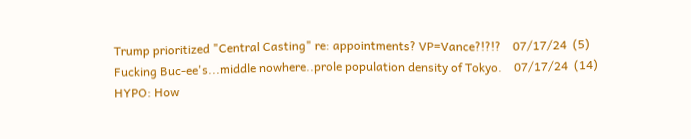Trump prioritized "Central Casting" re: appointments? VP=Vance?!?!?    07/17/24  (5)
Fucking Buc-ee's...middle nowhere..prole population density of Tokyo.    07/17/24  (14)
HYPO: How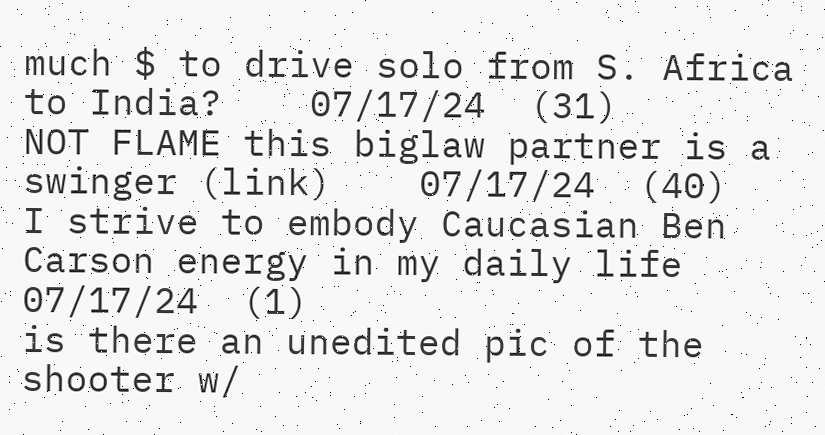much $ to drive solo from S. Africa to India?    07/17/24  (31)
NOT FLAME this biglaw partner is a swinger (link)    07/17/24  (40)
I strive to embody Caucasian Ben Carson energy in my daily life    07/17/24  (1)
is there an unedited pic of the shooter w/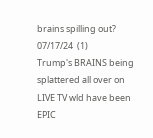brains spilling out?    07/17/24  (1)
Trump's BRAINS being splattered all over on LIVE TV wld have been EPIC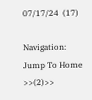07/17/24  (17)

Navigation: Jump To Home >>(2)>>